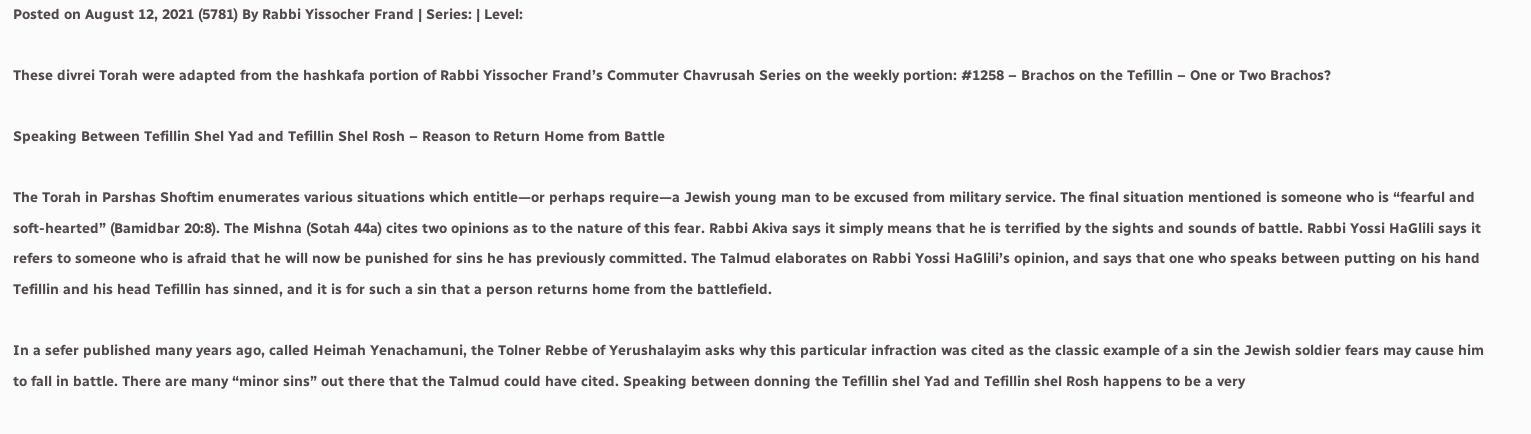Posted on August 12, 2021 (5781) By Rabbi Yissocher Frand | Series: | Level:

These divrei Torah were adapted from the hashkafa portion of Rabbi Yissocher Frand’s Commuter Chavrusah Series on the weekly portion: #1258 – Brachos on the Tefillin – One or Two Brachos?

Speaking Between Tefillin Shel Yad and Tefillin Shel Rosh – Reason to Return Home from Battle

The Torah in Parshas Shoftim enumerates various situations which entitle—or perhaps require—a Jewish young man to be excused from military service. The final situation mentioned is someone who is “fearful and soft-hearted” (Bamidbar 20:8). The Mishna (Sotah 44a) cites two opinions as to the nature of this fear. Rabbi Akiva says it simply means that he is terrified by the sights and sounds of battle. Rabbi Yossi HaGlili says it refers to someone who is afraid that he will now be punished for sins he has previously committed. The Talmud elaborates on Rabbi Yossi HaGlili’s opinion, and says that one who speaks between putting on his hand Tefillin and his head Tefillin has sinned, and it is for such a sin that a person returns home from the battlefield.

In a sefer published many years ago, called Heimah Yenachamuni, the Tolner Rebbe of Yerushalayim asks why this particular infraction was cited as the classic example of a sin the Jewish soldier fears may cause him to fall in battle. There are many “minor sins” out there that the Talmud could have cited. Speaking between donning the Tefillin shel Yad and Tefillin shel Rosh happens to be a very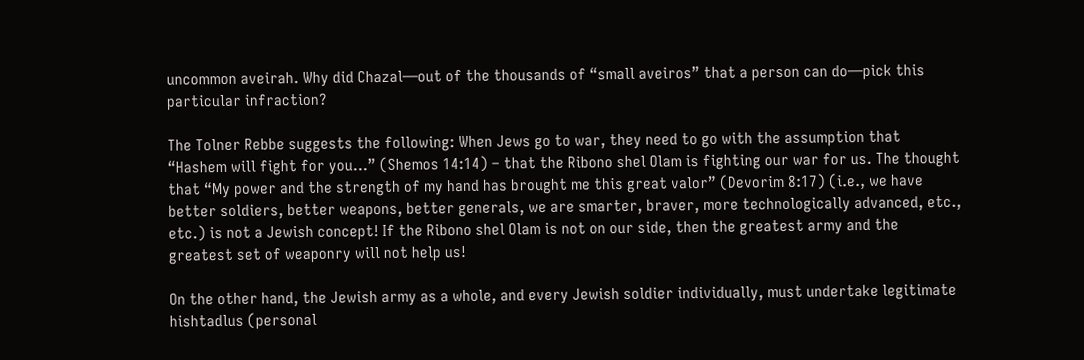uncommon aveirah. Why did Chazal—out of the thousands of “small aveiros” that a person can do—pick this particular infraction?

The Tolner Rebbe suggests the following: When Jews go to war, they need to go with the assumption that “Hashem will fight for you…” (Shemos 14:14) – that the Ribono shel Olam is fighting our war for us. The thought that “My power and the strength of my hand has brought me this great valor” (Devorim 8:17) (i.e., we have better soldiers, better weapons, better generals, we are smarter, braver, more technologically advanced, etc., etc.) is not a Jewish concept! If the Ribono shel Olam is not on our side, then the greatest army and the greatest set of weaponry will not help us!

On the other hand, the Jewish army as a whole, and every Jewish soldier individually, must undertake legitimate hishtadlus (personal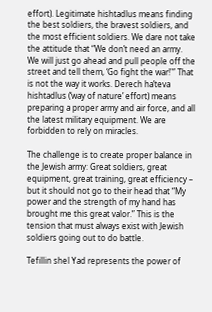effort). Legitimate hishtadlus means finding the best soldiers, the bravest soldiers, and the most efficient soldiers. We dare not take the attitude that “We don’t need an army. We will just go ahead and pull people off the street and tell them, ‘Go fight the war!'” That is not the way it works. Derech ha’teva hishtadlus (‘way of nature’ effort) means preparing a proper army and air force, and all the latest military equipment. We are forbidden to rely on miracles.

The challenge is to create proper balance in the Jewish army: Great soldiers, great equipment, great training, great efficiency – but it should not go to their head that “My power and the strength of my hand has brought me this great valor.” This is the tension that must always exist with Jewish soldiers going out to do battle.

Tefillin shel Yad represents the power of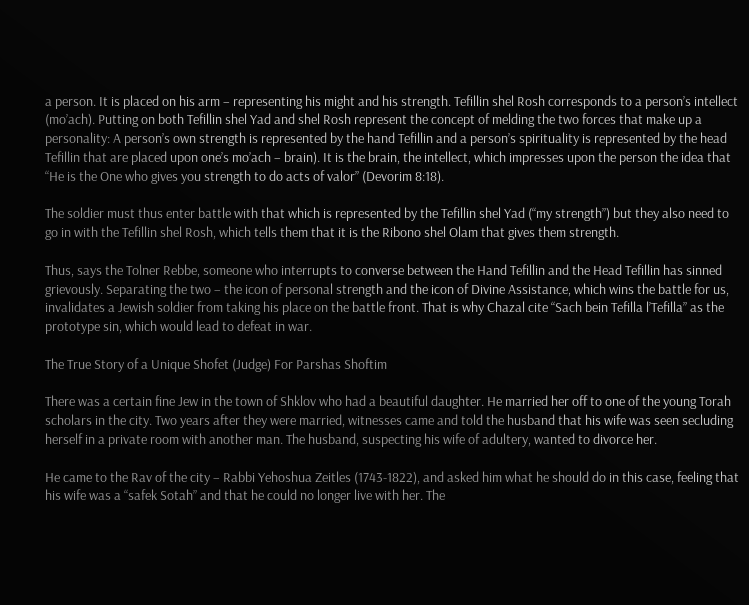a person. It is placed on his arm – representing his might and his strength. Tefillin shel Rosh corresponds to a person’s intellect (mo’ach). Putting on both Tefillin shel Yad and shel Rosh represent the concept of melding the two forces that make up a personality: A person’s own strength is represented by the hand Tefillin and a person’s spirituality is represented by the head Tefillin that are placed upon one’s mo’ach – brain). It is the brain, the intellect, which impresses upon the person the idea that “He is the One who gives you strength to do acts of valor” (Devorim 8:18).

The soldier must thus enter battle with that which is represented by the Tefillin shel Yad (“my strength”) but they also need to go in with the Tefillin shel Rosh, which tells them that it is the Ribono shel Olam that gives them strength.

Thus, says the Tolner Rebbe, someone who interrupts to converse between the Hand Tefillin and the Head Tefillin has sinned grievously. Separating the two – the icon of personal strength and the icon of Divine Assistance, which wins the battle for us, invalidates a Jewish soldier from taking his place on the battle front. That is why Chazal cite “Sach bein Tefilla l’Tefilla” as the prototype sin, which would lead to defeat in war.

The True Story of a Unique Shofet (Judge) For Parshas Shoftim

There was a certain fine Jew in the town of Shklov who had a beautiful daughter. He married her off to one of the young Torah scholars in the city. Two years after they were married, witnesses came and told the husband that his wife was seen secluding herself in a private room with another man. The husband, suspecting his wife of adultery, wanted to divorce her.

He came to the Rav of the city – Rabbi Yehoshua Zeitles (1743-1822), and asked him what he should do in this case, feeling that his wife was a “safek Sotah” and that he could no longer live with her. The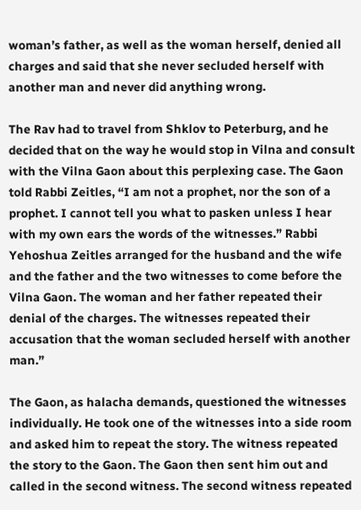woman’s father, as well as the woman herself, denied all charges and said that she never secluded herself with another man and never did anything wrong.

The Rav had to travel from Shklov to Peterburg, and he decided that on the way he would stop in Vilna and consult with the Vilna Gaon about this perplexing case. The Gaon told Rabbi Zeitles, “I am not a prophet, nor the son of a prophet. I cannot tell you what to pasken unless I hear with my own ears the words of the witnesses.” Rabbi Yehoshua Zeitles arranged for the husband and the wife and the father and the two witnesses to come before the Vilna Gaon. The woman and her father repeated their denial of the charges. The witnesses repeated their accusation that the woman secluded herself with another man.”

The Gaon, as halacha demands, questioned the witnesses individually. He took one of the witnesses into a side room and asked him to repeat the story. The witness repeated the story to the Gaon. The Gaon then sent him out and called in the second witness. The second witness repeated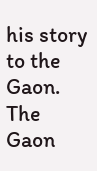his story to the Gaon. The Gaon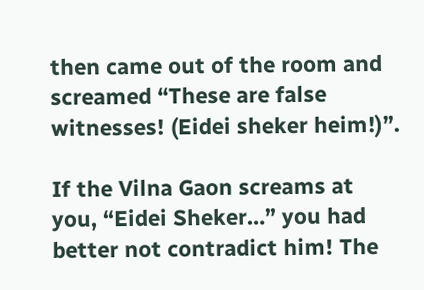then came out of the room and screamed “These are false witnesses! (Eidei sheker heim!)”.

If the Vilna Gaon screams at you, “Eidei Sheker…” you had better not contradict him! The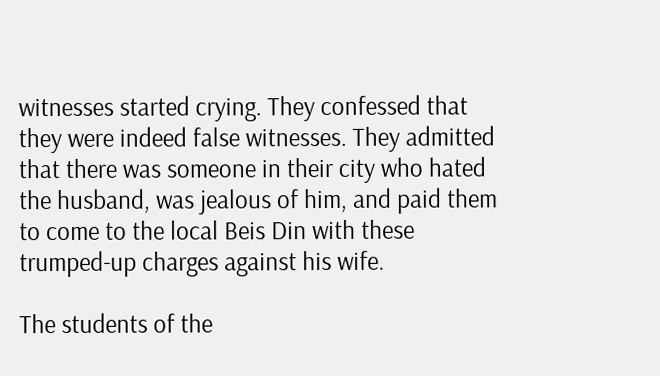witnesses started crying. They confessed that they were indeed false witnesses. They admitted that there was someone in their city who hated the husband, was jealous of him, and paid them to come to the local Beis Din with these trumped-up charges against his wife.

The students of the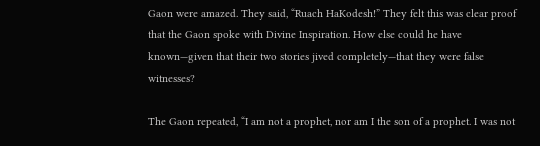Gaon were amazed. They said, “Ruach HaKodesh!” They felt this was clear proof that the Gaon spoke with Divine Inspiration. How else could he have known—given that their two stories jived completely—that they were false witnesses?

The Gaon repeated, “I am not a prophet, nor am I the son of a prophet. I was not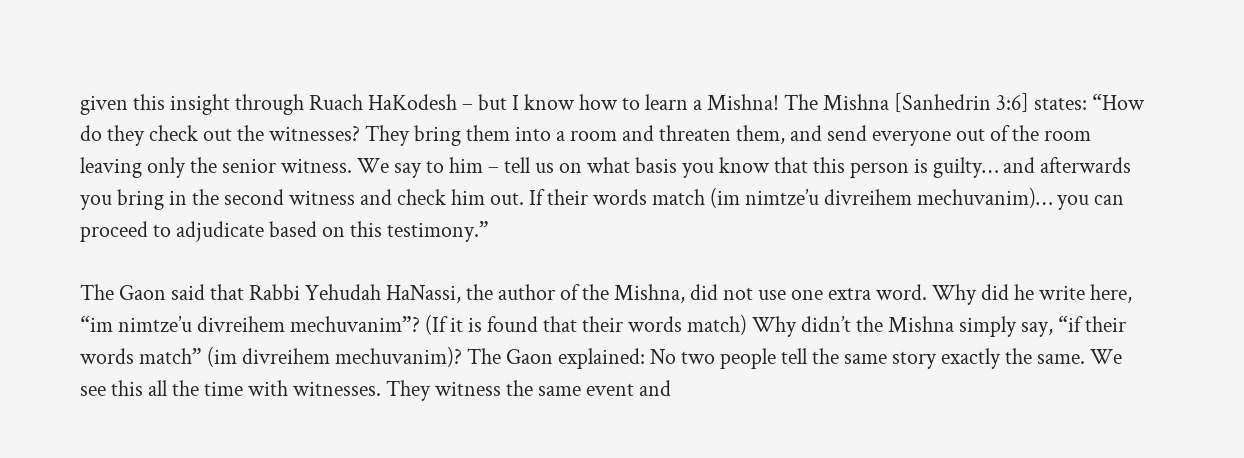given this insight through Ruach HaKodesh – but I know how to learn a Mishna! The Mishna [Sanhedrin 3:6] states: “How do they check out the witnesses? They bring them into a room and threaten them, and send everyone out of the room leaving only the senior witness. We say to him – tell us on what basis you know that this person is guilty… and afterwards you bring in the second witness and check him out. If their words match (im nimtze’u divreihem mechuvanim)… you can proceed to adjudicate based on this testimony.”

The Gaon said that Rabbi Yehudah HaNassi, the author of the Mishna, did not use one extra word. Why did he write here, “im nimtze’u divreihem mechuvanim”? (If it is found that their words match) Why didn’t the Mishna simply say, “if their words match” (im divreihem mechuvanim)? The Gaon explained: No two people tell the same story exactly the same. We see this all the time with witnesses. They witness the same event and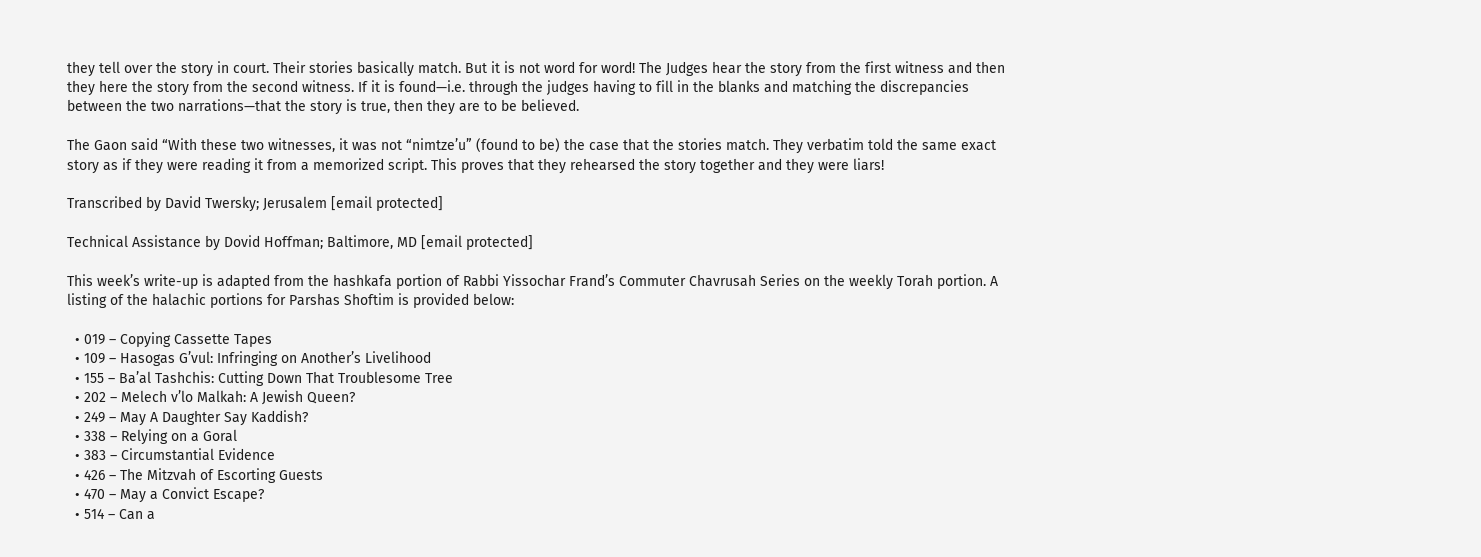they tell over the story in court. Their stories basically match. But it is not word for word! The Judges hear the story from the first witness and then they here the story from the second witness. If it is found—i.e. through the judges having to fill in the blanks and matching the discrepancies between the two narrations—that the story is true, then they are to be believed.

The Gaon said “With these two witnesses, it was not “nimtze’u” (found to be) the case that the stories match. They verbatim told the same exact story as if they were reading it from a memorized script. This proves that they rehearsed the story together and they were liars!

Transcribed by David Twersky; Jerusalem [email protected]

Technical Assistance by Dovid Hoffman; Baltimore, MD [email protected]

This week’s write-up is adapted from the hashkafa portion of Rabbi Yissochar Frand’s Commuter Chavrusah Series on the weekly Torah portion. A listing of the halachic portions for Parshas Shoftim is provided below:

  • 019 – Copying Cassette Tapes
  • 109 – Hasogas G’vul: Infringing on Another’s Livelihood
  • 155 – Ba’al Tashchis: Cutting Down That Troublesome Tree
  • 202 – Melech v’lo Malkah: A Jewish Queen?
  • 249 – May A Daughter Say Kaddish?
  • 338 – Relying on a Goral
  • 383 – Circumstantial Evidence
  • 426 – The Mitzvah of Escorting Guests
  • 470 – May a Convict Escape?
  • 514 – Can a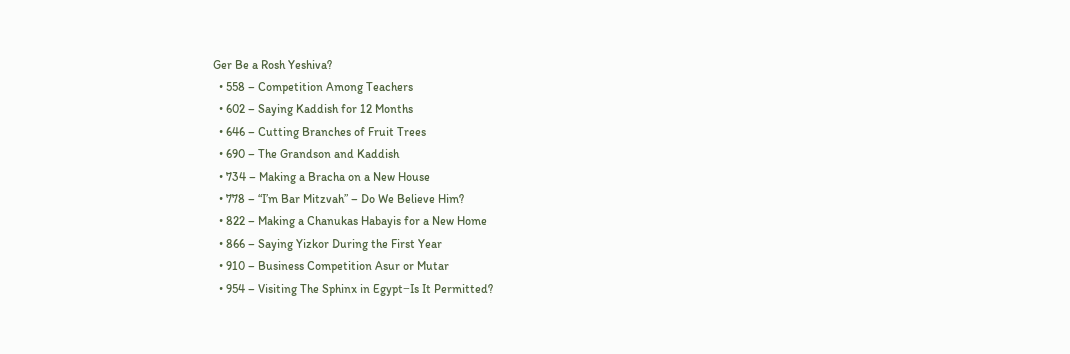Ger Be a Rosh Yeshiva?
  • 558 – Competition Among Teachers
  • 602 – Saying Kaddish for 12 Months
  • 646 – Cutting Branches of Fruit Trees
  • 690 – The Grandson and Kaddish
  • 734 – Making a Bracha on a New House
  • 778 – “I’m Bar Mitzvah” – Do We Believe Him?
  • 822 – Making a Chanukas Habayis for a New Home
  • 866 – Saying Yizkor During the First Year
  • 910 – Business Competition Asur or Mutar
  • 954 – Visiting The Sphinx in Egypt−Is It Permitted?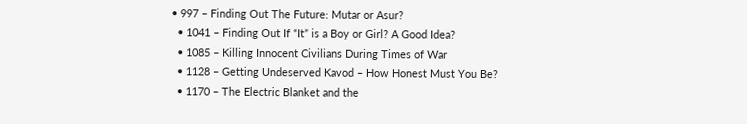• 997 – Finding Out The Future: Mutar or Asur?
  • 1041 – Finding Out If “It” is a Boy or Girl? A Good Idea?
  • 1085 – Killing Innocent Civilians During Times of War
  • 1128 – Getting Undeserved Kavod – How Honest Must You Be?
  • 1170 – The Electric Blanket and the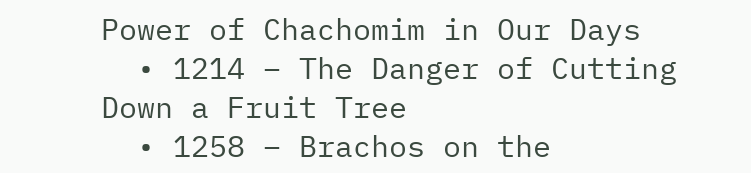Power of Chachomim in Our Days
  • 1214 – The Danger of Cutting Down a Fruit Tree
  • 1258 – Brachos on the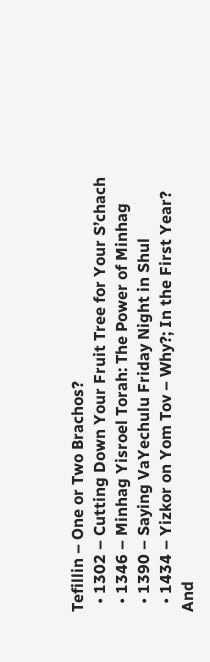Tefillin – One or Two Brachos?
  • 1302 – Cutting Down Your Fruit Tree for Your S’chach
  • 1346 – Minhag Yisroel Torah: The Power of Minhag
  • 1390 – Saying VaYechulu Friday Night in Shul
  • 1434 – Yizkor on Yom Tov – Why?; In the First Year? And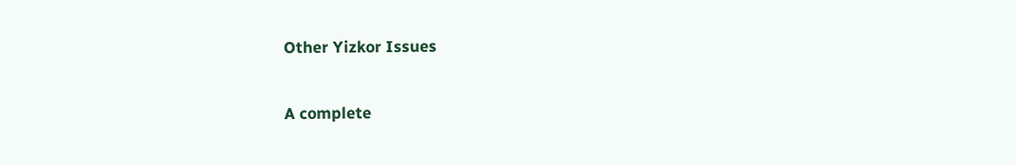Other Yizkor Issues

A complete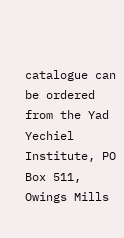catalogue can be ordered from the Yad Yechiel Institute, PO Box 511, Owings Mills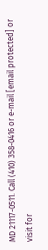MD 21117-0511. Call (410) 358-0416 or e-mail [email protected] or visit for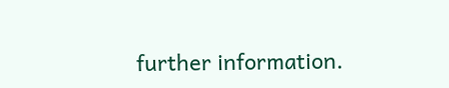further information.